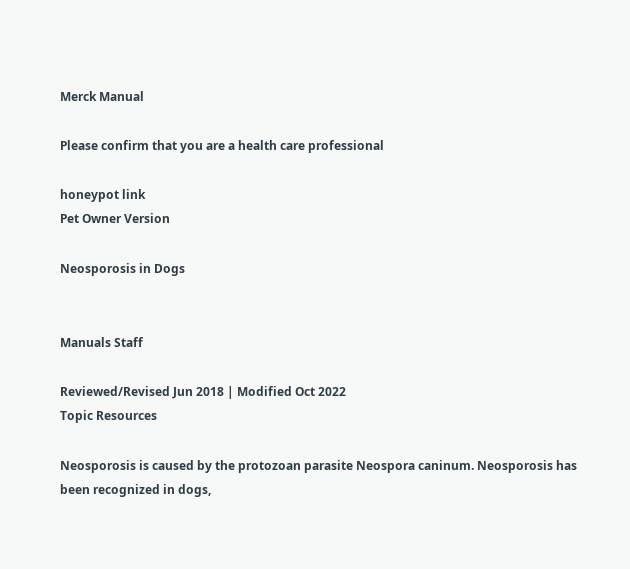Merck Manual

Please confirm that you are a health care professional

honeypot link
Pet Owner Version

Neosporosis in Dogs


Manuals Staff

Reviewed/Revised Jun 2018 | Modified Oct 2022
Topic Resources

Neosporosis is caused by the protozoan parasite Neospora caninum. Neosporosis has been recognized in dogs,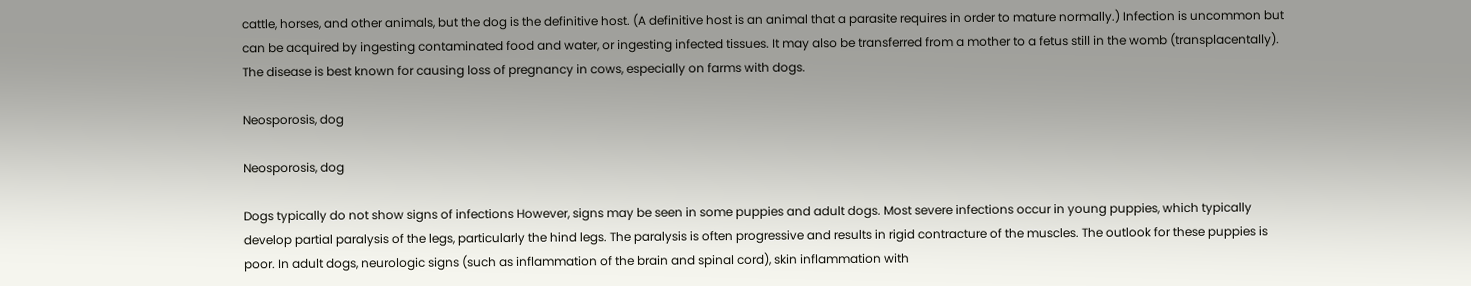cattle, horses, and other animals, but the dog is the definitive host. (A definitive host is an animal that a parasite requires in order to mature normally.) Infection is uncommon but can be acquired by ingesting contaminated food and water, or ingesting infected tissues. It may also be transferred from a mother to a fetus still in the womb (transplacentally). The disease is best known for causing loss of pregnancy in cows, especially on farms with dogs.

Neosporosis, dog

Neosporosis, dog

Dogs typically do not show signs of infections However, signs may be seen in some puppies and adult dogs. Most severe infections occur in young puppies, which typically develop partial paralysis of the legs, particularly the hind legs. The paralysis is often progressive and results in rigid contracture of the muscles. The outlook for these puppies is poor. In adult dogs, neurologic signs (such as inflammation of the brain and spinal cord), skin inflammation with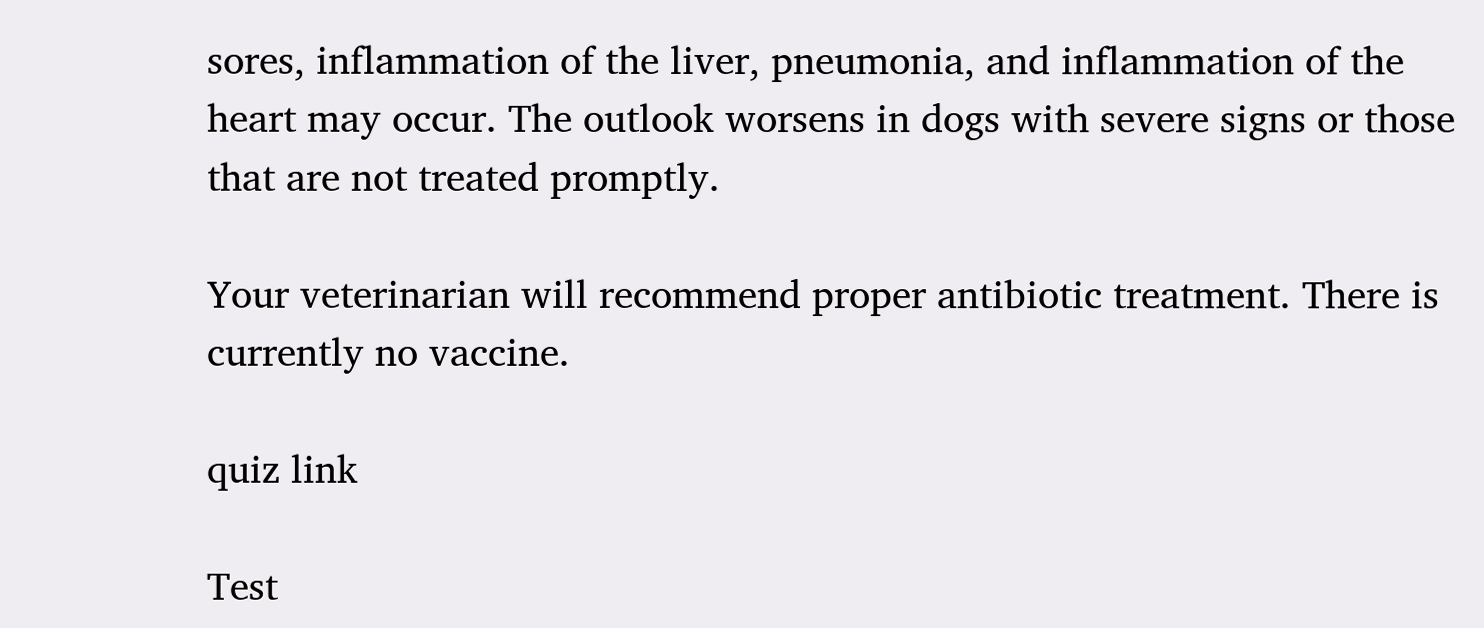sores, inflammation of the liver, pneumonia, and inflammation of the heart may occur. The outlook worsens in dogs with severe signs or those that are not treated promptly.

Your veterinarian will recommend proper antibiotic treatment. There is currently no vaccine.

quiz link

Test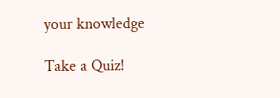your knowledge

Take a Quiz!